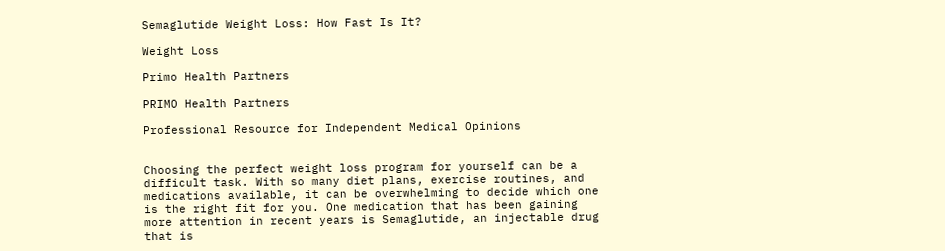Semaglutide Weight Loss: How Fast Is It?

Weight Loss

Primo Health Partners

PRIMO Health Partners

Professional Resource for Independent Medical Opinions


Choosing the perfect weight loss program for yourself can be a difficult task. With so many diet plans, exercise routines, and medications available, it can be overwhelming to decide which one is the right fit for you. One medication that has been gaining more attention in recent years is Semaglutide, an injectable drug that is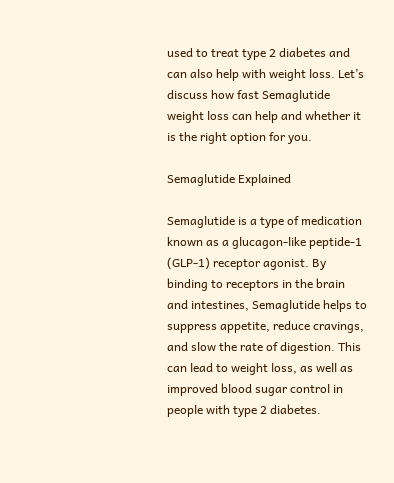used to treat type 2 diabetes and can also help with weight loss. Let’s discuss how fast Semaglutide weight loss can help and whether it is the right option for you.

Semaglutide Explained

Semaglutide is a type of medication known as a glucagon-like peptide-1 (GLP-1) receptor agonist. By binding to receptors in the brain and intestines, Semaglutide helps to suppress appetite, reduce cravings, and slow the rate of digestion. This can lead to weight loss, as well as improved blood sugar control in people with type 2 diabetes.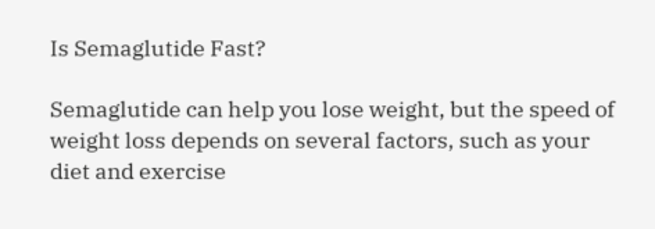Is Semaglutide Fast?

Semaglutide can help you lose weight, but the speed of weight loss depends on several factors, such as your diet and exercise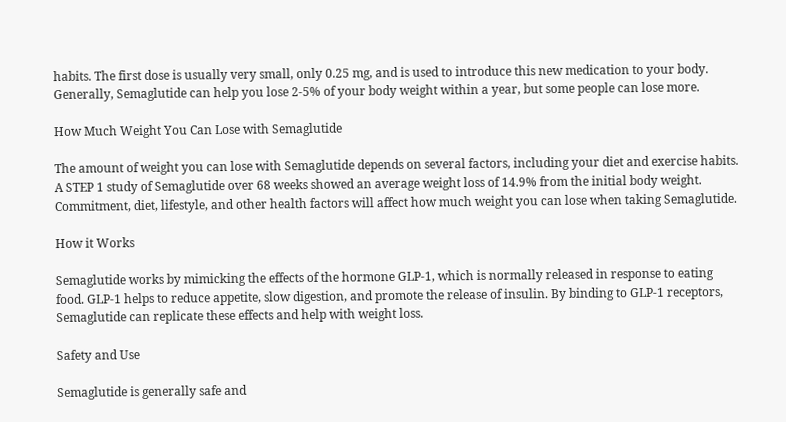habits. The first dose is usually very small, only 0.25 mg, and is used to introduce this new medication to your body. Generally, Semaglutide can help you lose 2-5% of your body weight within a year, but some people can lose more.

How Much Weight You Can Lose with Semaglutide

The amount of weight you can lose with Semaglutide depends on several factors, including your diet and exercise habits. A STEP 1 study of Semaglutide over 68 weeks showed an average weight loss of 14.9% from the initial body weight. Commitment, diet, lifestyle, and other health factors will affect how much weight you can lose when taking Semaglutide.

How it Works

Semaglutide works by mimicking the effects of the hormone GLP-1, which is normally released in response to eating food. GLP-1 helps to reduce appetite, slow digestion, and promote the release of insulin. By binding to GLP-1 receptors, Semaglutide can replicate these effects and help with weight loss.

Safety and Use

Semaglutide is generally safe and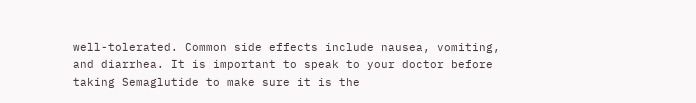well-tolerated. Common side effects include nausea, vomiting, and diarrhea. It is important to speak to your doctor before taking Semaglutide to make sure it is the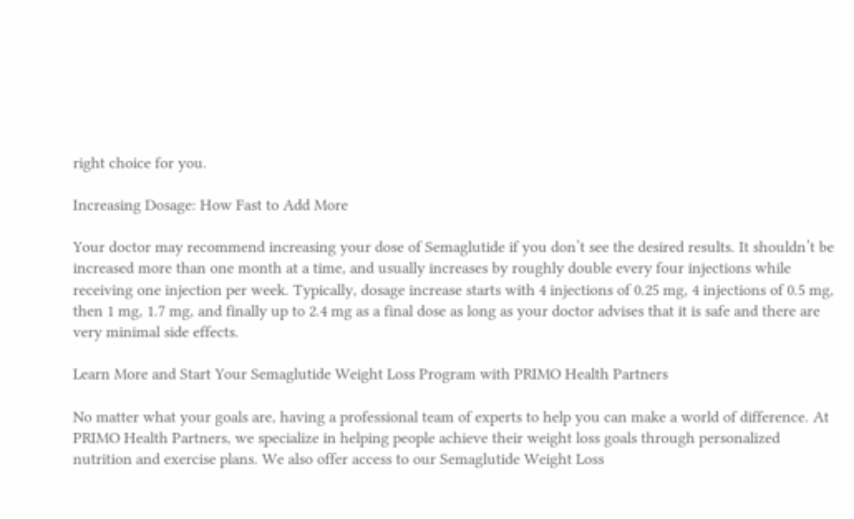right choice for you.

Increasing Dosage: How Fast to Add More

Your doctor may recommend increasing your dose of Semaglutide if you don’t see the desired results. It shouldn’t be increased more than one month at a time, and usually increases by roughly double every four injections while receiving one injection per week. Typically, dosage increase starts with 4 injections of 0.25 mg, 4 injections of 0.5 mg, then 1 mg, 1.7 mg, and finally up to 2.4 mg as a final dose as long as your doctor advises that it is safe and there are very minimal side effects.

Learn More and Start Your Semaglutide Weight Loss Program with PRIMO Health Partners

No matter what your goals are, having a professional team of experts to help you can make a world of difference. At PRIMO Health Partners, we specialize in helping people achieve their weight loss goals through personalized nutrition and exercise plans. We also offer access to our Semaglutide Weight Loss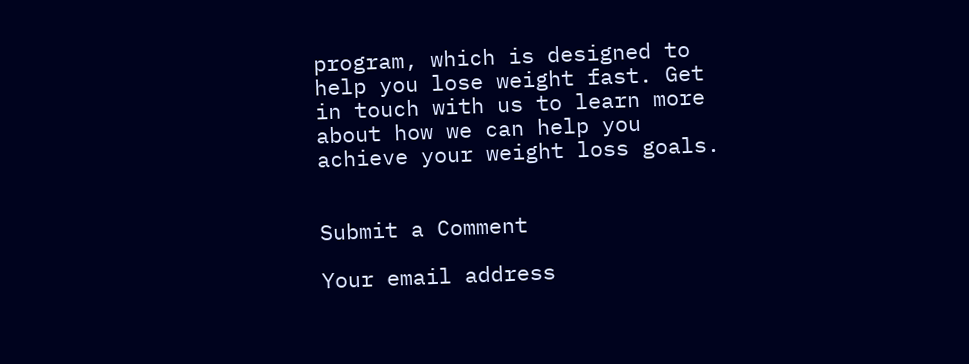program, which is designed to help you lose weight fast. Get in touch with us to learn more about how we can help you achieve your weight loss goals.


Submit a Comment

Your email address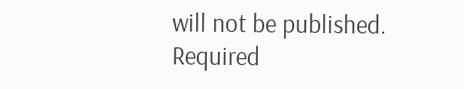will not be published. Required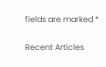fields are marked *

Recent Articles